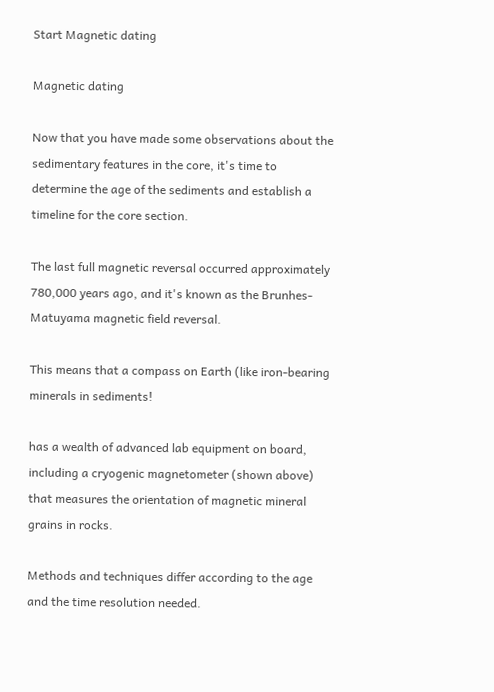Start Magnetic dating

Magnetic dating

Now that you have made some observations about the sedimentary features in the core, it's time to determine the age of the sediments and establish a timeline for the core section.

The last full magnetic reversal occurred approximately 780,000 years ago, and it's known as the Brunhes-Matuyama magnetic field reversal.

This means that a compass on Earth (like iron-bearing minerals in sediments!

has a wealth of advanced lab equipment on board, including a cryogenic magnetometer (shown above) that measures the orientation of magnetic mineral grains in rocks.

Methods and techniques differ according to the age and the time resolution needed.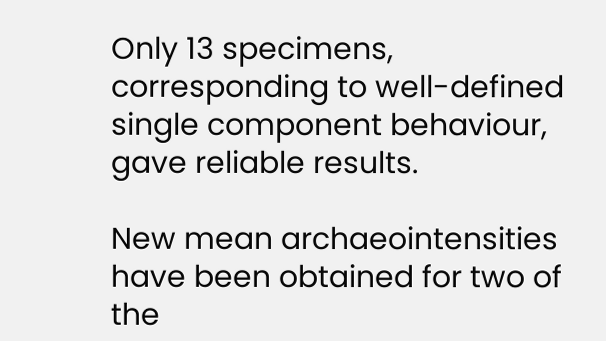Only 13 specimens, corresponding to well-defined single component behaviour, gave reliable results.

New mean archaeointensities have been obtained for two of the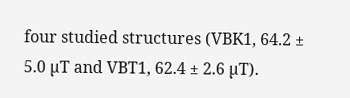four studied structures (VBK1, 64.2 ± 5.0 µT and VBT1, 62.4 ± 2.6 µT).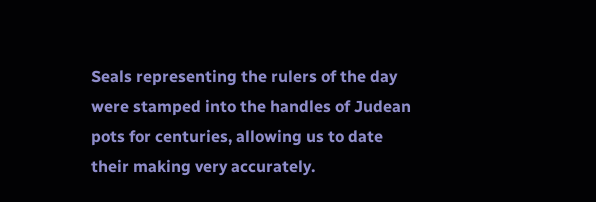Seals representing the rulers of the day were stamped into the handles of Judean pots for centuries, allowing us to date their making very accurately.